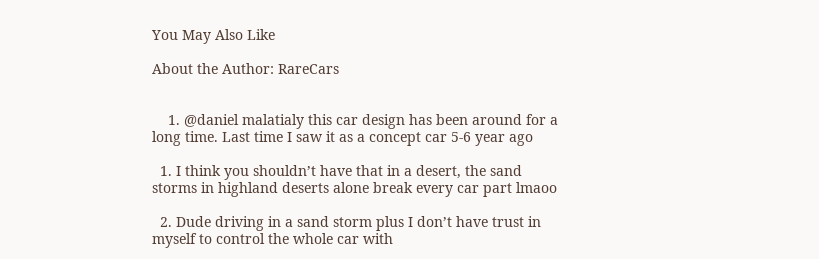You May Also Like

About the Author: RareCars


    1. @daniel malatialy this car design has been around for a long time. Last time I saw it as a concept car 5-6 year ago

  1. I think you shouldn’t have that in a desert, the sand storms in highland deserts alone break every car part lmaoo

  2. Dude driving in a sand storm plus I don’t have trust in myself to control the whole car with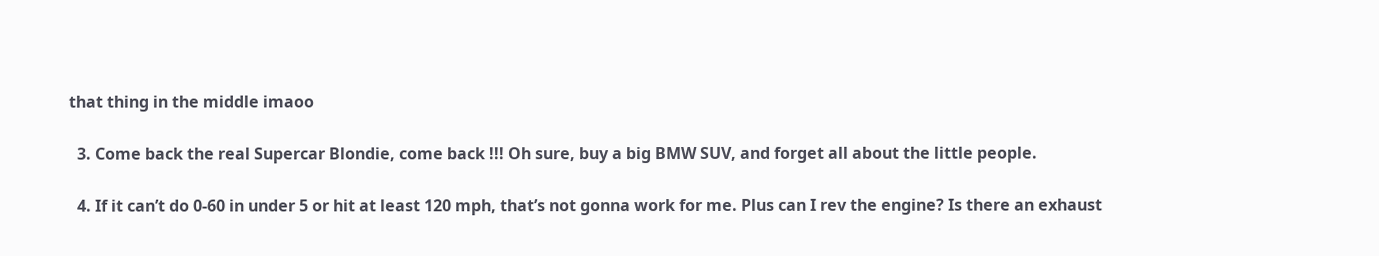that thing in the middle imaoo

  3. Come back the real Supercar Blondie, come back !!! Oh sure, buy a big BMW SUV, and forget all about the little people.

  4. If it can’t do 0-60 in under 5 or hit at least 120 mph, that’s not gonna work for me. Plus can I rev the engine? Is there an exhaust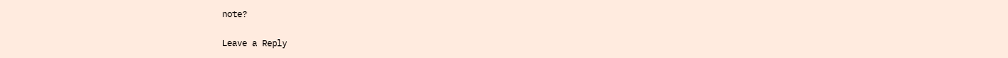note?

Leave a Reply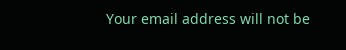Your email address will not be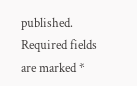published. Required fields are marked *